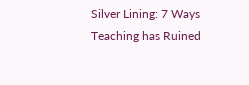Silver Lining: 7 Ways Teaching has Ruined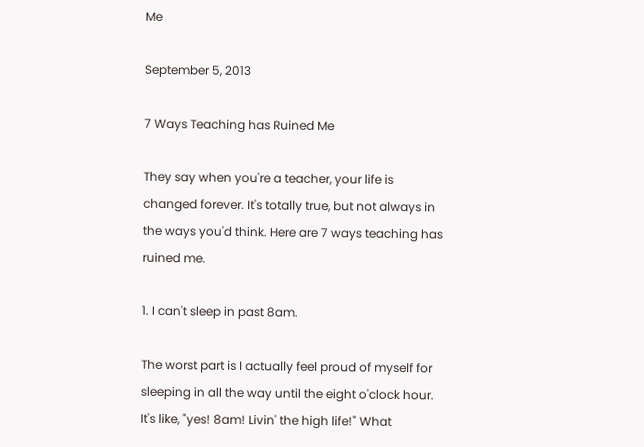Me

September 5, 2013

7 Ways Teaching has Ruined Me

They say when you're a teacher, your life is changed forever. It's totally true, but not always in the ways you'd think. Here are 7 ways teaching has ruined me.

1. I can't sleep in past 8am.

The worst part is I actually feel proud of myself for sleeping in all the way until the eight o'clock hour. It's like, "yes! 8am! Livin' the high life!" What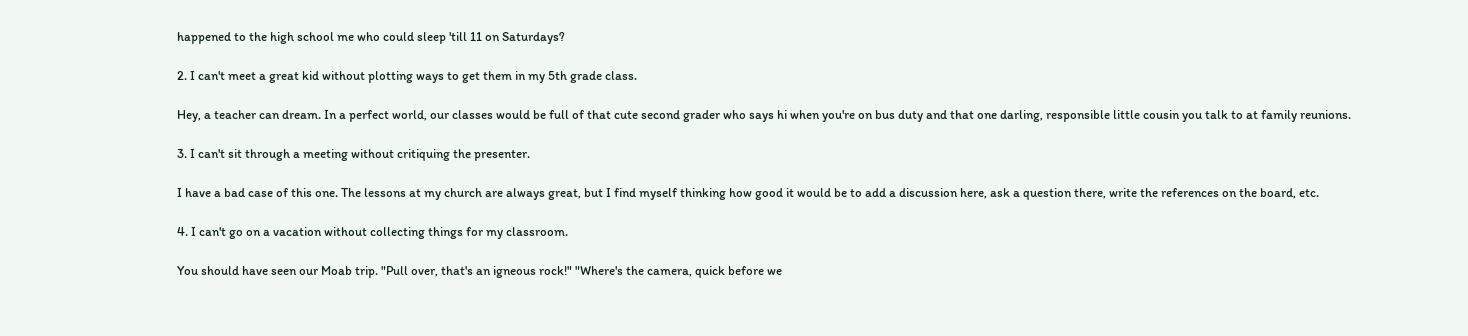happened to the high school me who could sleep 'till 11 on Saturdays?

2. I can't meet a great kid without plotting ways to get them in my 5th grade class.

Hey, a teacher can dream. In a perfect world, our classes would be full of that cute second grader who says hi when you're on bus duty and that one darling, responsible little cousin you talk to at family reunions.

3. I can't sit through a meeting without critiquing the presenter.

I have a bad case of this one. The lessons at my church are always great, but I find myself thinking how good it would be to add a discussion here, ask a question there, write the references on the board, etc.

4. I can't go on a vacation without collecting things for my classroom.

You should have seen our Moab trip. "Pull over, that's an igneous rock!" "Where's the camera, quick before we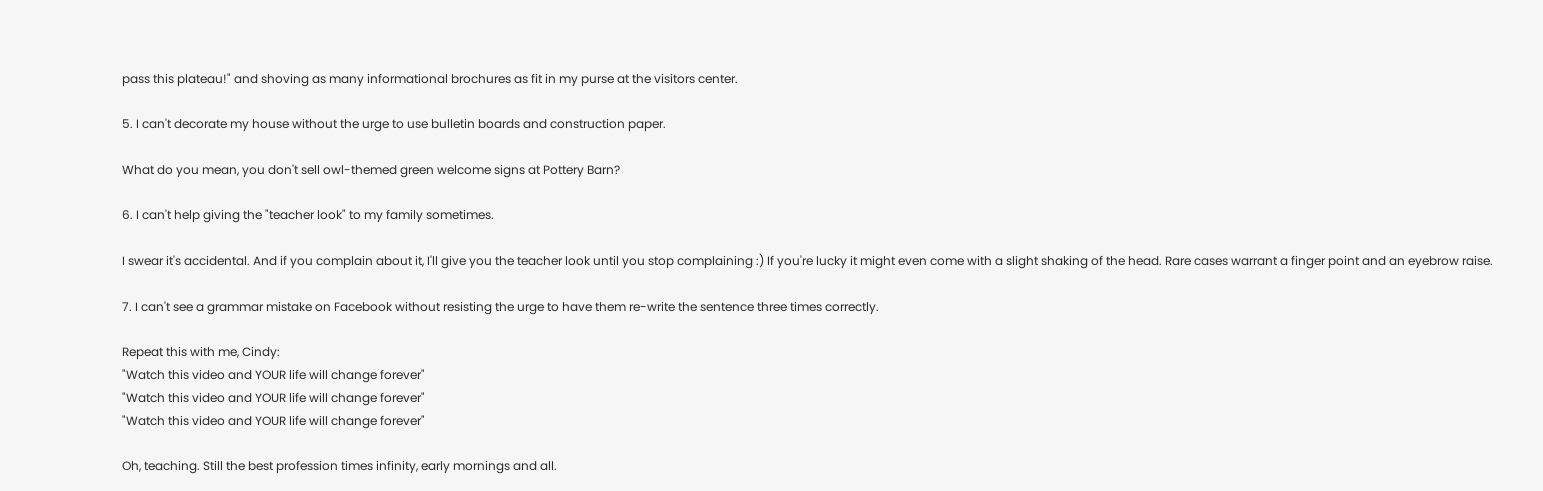pass this plateau!" and shoving as many informational brochures as fit in my purse at the visitors center.

5. I can't decorate my house without the urge to use bulletin boards and construction paper.

What do you mean, you don't sell owl-themed green welcome signs at Pottery Barn?

6. I can't help giving the "teacher look" to my family sometimes.

I swear it's accidental. And if you complain about it, I'll give you the teacher look until you stop complaining :) If you're lucky it might even come with a slight shaking of the head. Rare cases warrant a finger point and an eyebrow raise.

7. I can't see a grammar mistake on Facebook without resisting the urge to have them re-write the sentence three times correctly.

Repeat this with me, Cindy:
"Watch this video and YOUR life will change forever"
"Watch this video and YOUR life will change forever"
"Watch this video and YOUR life will change forever"

Oh, teaching. Still the best profession times infinity, early mornings and all.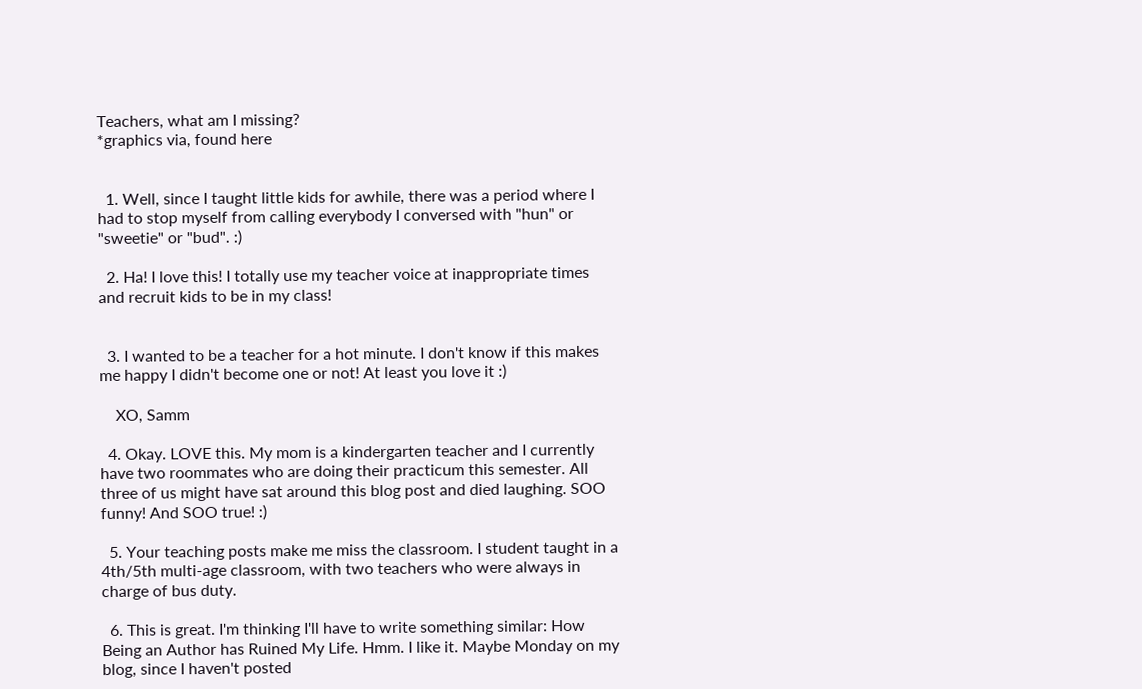Teachers, what am I missing?
*graphics via, found here


  1. Well, since I taught little kids for awhile, there was a period where I had to stop myself from calling everybody I conversed with "hun" or "sweetie" or "bud". :)

  2. Ha! I love this! I totally use my teacher voice at inappropriate times and recruit kids to be in my class!


  3. I wanted to be a teacher for a hot minute. I don't know if this makes me happy I didn't become one or not! At least you love it :)

    XO, Samm

  4. Okay. LOVE this. My mom is a kindergarten teacher and I currently have two roommates who are doing their practicum this semester. All three of us might have sat around this blog post and died laughing. SOO funny! And SOO true! :)

  5. Your teaching posts make me miss the classroom. I student taught in a 4th/5th multi-age classroom, with two teachers who were always in charge of bus duty.

  6. This is great. I'm thinking I'll have to write something similar: How Being an Author has Ruined My Life. Hmm. I like it. Maybe Monday on my blog, since I haven't posted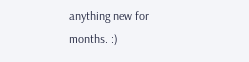anything new for months. :)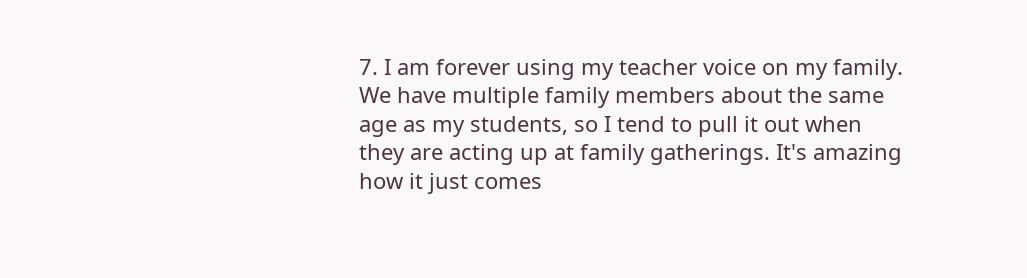7. I am forever using my teacher voice on my family. We have multiple family members about the same age as my students, so I tend to pull it out when they are acting up at family gatherings. It's amazing how it just comes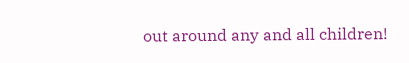out around any and all children!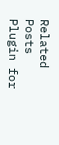Related Posts Plugin for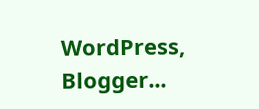WordPress, Blogger...